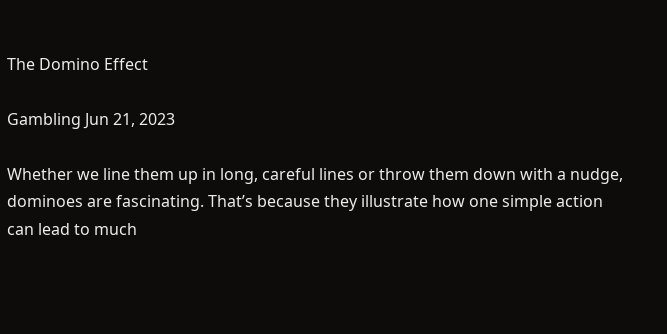The Domino Effect

Gambling Jun 21, 2023

Whether we line them up in long, careful lines or throw them down with a nudge, dominoes are fascinating. That’s because they illustrate how one simple action can lead to much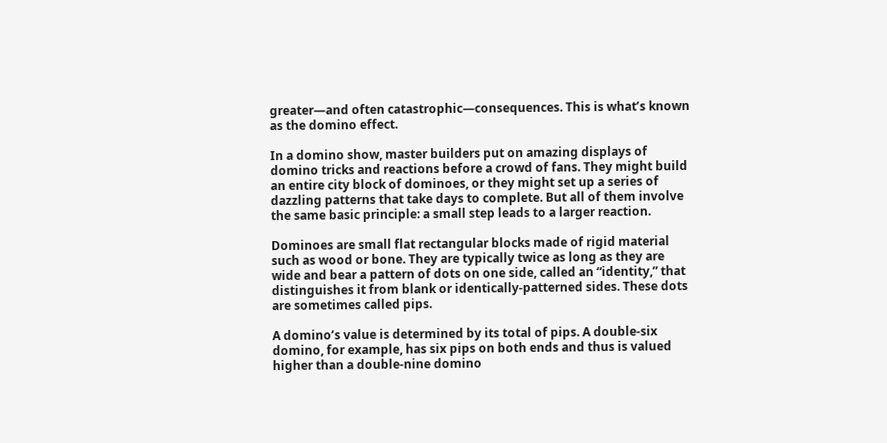greater—and often catastrophic—consequences. This is what’s known as the domino effect.

In a domino show, master builders put on amazing displays of domino tricks and reactions before a crowd of fans. They might build an entire city block of dominoes, or they might set up a series of dazzling patterns that take days to complete. But all of them involve the same basic principle: a small step leads to a larger reaction.

Dominoes are small flat rectangular blocks made of rigid material such as wood or bone. They are typically twice as long as they are wide and bear a pattern of dots on one side, called an “identity,” that distinguishes it from blank or identically-patterned sides. These dots are sometimes called pips.

A domino’s value is determined by its total of pips. A double-six domino, for example, has six pips on both ends and thus is valued higher than a double-nine domino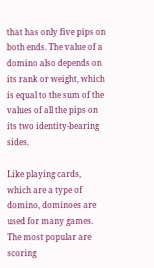that has only five pips on both ends. The value of a domino also depends on its rank or weight, which is equal to the sum of the values of all the pips on its two identity-bearing sides.

Like playing cards, which are a type of domino, dominoes are used for many games. The most popular are scoring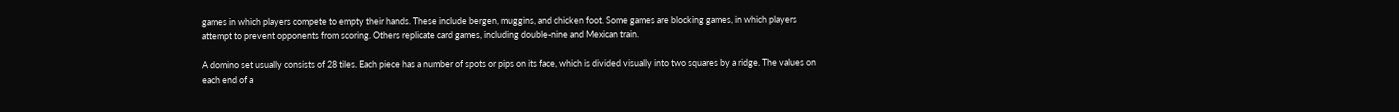games in which players compete to empty their hands. These include bergen, muggins, and chicken foot. Some games are blocking games, in which players attempt to prevent opponents from scoring. Others replicate card games, including double-nine and Mexican train.

A domino set usually consists of 28 tiles. Each piece has a number of spots or pips on its face, which is divided visually into two squares by a ridge. The values on each end of a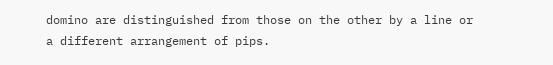domino are distinguished from those on the other by a line or a different arrangement of pips.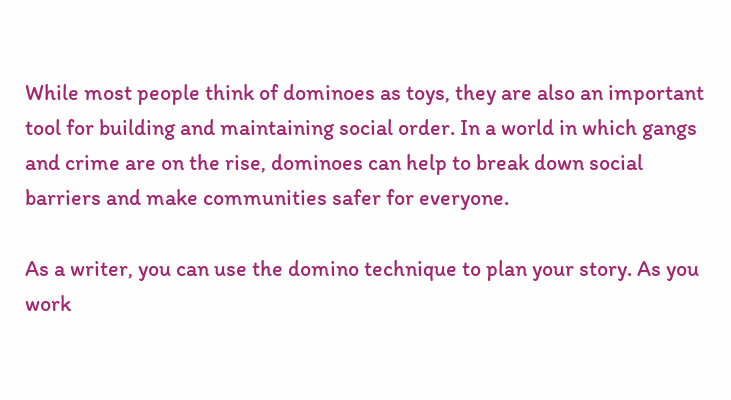While most people think of dominoes as toys, they are also an important tool for building and maintaining social order. In a world in which gangs and crime are on the rise, dominoes can help to break down social barriers and make communities safer for everyone.

As a writer, you can use the domino technique to plan your story. As you work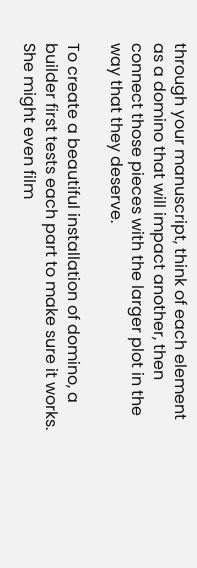through your manuscript, think of each element as a domino that will impact another, then connect those pieces with the larger plot in the way that they deserve.

To create a beautiful installation of domino, a builder first tests each part to make sure it works. She might even film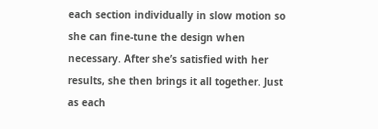each section individually in slow motion so she can fine-tune the design when necessary. After she’s satisfied with her results, she then brings it all together. Just as each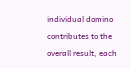individual domino contributes to the overall result, each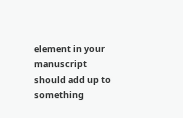element in your manuscript should add up to something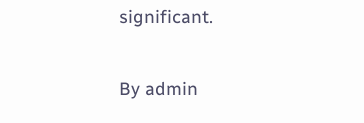significant.

By admin